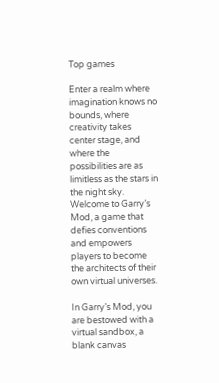Top games

Enter a realm where imagination knows no bounds, where creativity takes center stage, and where the possibilities are as limitless as the stars in the night sky. Welcome to Garry’s Mod, a game that defies conventions and empowers players to become the architects of their own virtual universes.

In Garry’s Mod, you are bestowed with a virtual sandbox, a blank canvas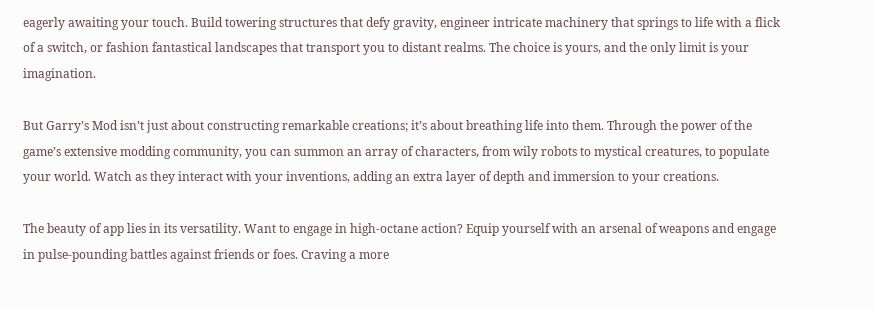eagerly awaiting your touch. Build towering structures that defy gravity, engineer intricate machinery that springs to life with a flick of a switch, or fashion fantastical landscapes that transport you to distant realms. The choice is yours, and the only limit is your imagination.

But Garry’s Mod isn’t just about constructing remarkable creations; it’s about breathing life into them. Through the power of the game’s extensive modding community, you can summon an array of characters, from wily robots to mystical creatures, to populate your world. Watch as they interact with your inventions, adding an extra layer of depth and immersion to your creations.

The beauty of app lies in its versatility. Want to engage in high-octane action? Equip yourself with an arsenal of weapons and engage in pulse-pounding battles against friends or foes. Craving a more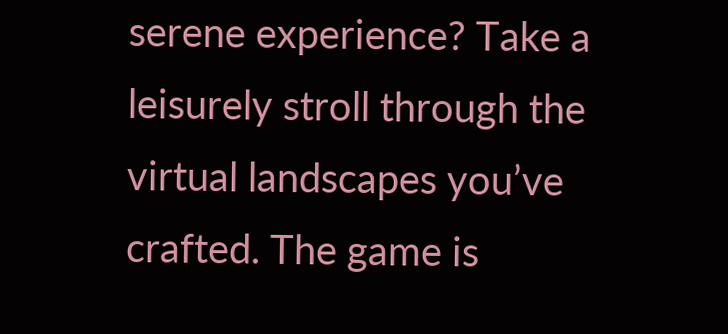serene experience? Take a leisurely stroll through the virtual landscapes you’ve crafted. The game is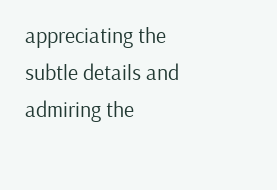appreciating the subtle details and admiring the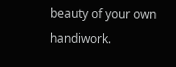beauty of your own handiwork.